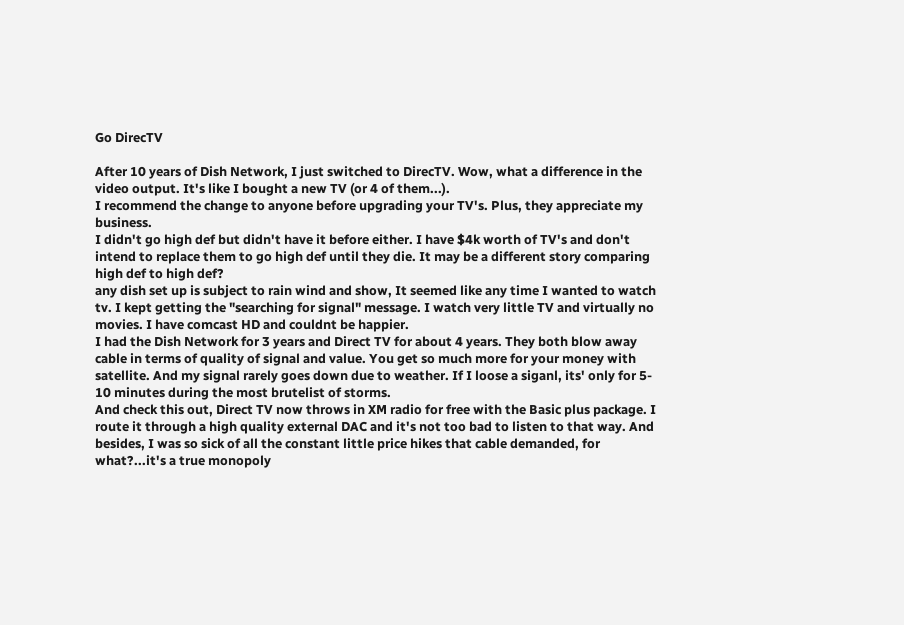Go DirecTV

After 10 years of Dish Network, I just switched to DirecTV. Wow, what a difference in the video output. It's like I bought a new TV (or 4 of them...).
I recommend the change to anyone before upgrading your TV's. Plus, they appreciate my business.
I didn't go high def but didn't have it before either. I have $4k worth of TV's and don't intend to replace them to go high def until they die. It may be a different story comparing high def to high def?
any dish set up is subject to rain wind and show, It seemed like any time I wanted to watch tv. I kept getting the "searching for signal" message. I watch very little TV and virtually no movies. I have comcast HD and couldnt be happier.
I had the Dish Network for 3 years and Direct TV for about 4 years. They both blow away cable in terms of quality of signal and value. You get so much more for your money with satellite. And my signal rarely goes down due to weather. If I loose a siganl, its' only for 5- 10 minutes during the most brutelist of storms.
And check this out, Direct TV now throws in XM radio for free with the Basic plus package. I route it through a high quality external DAC and it's not too bad to listen to that way. And besides, I was so sick of all the constant little price hikes that cable demanded, for what?...it's a true monopoly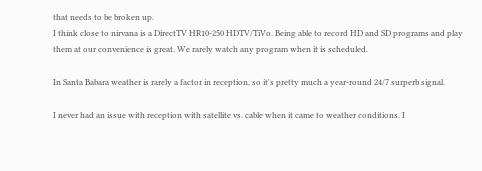that needs to be broken up.
I think close to nirvana is a DirectTV HR10-250 HDTV/TiVo. Being able to record HD and SD programs and play them at our convenience is great. We rarely watch any program when it is scheduled.

In Santa Babara weather is rarely a factor in reception, so it's pretty much a year-round 24/7 surperb signal.

I never had an issue with reception with satellite vs. cable when it came to weather conditions. I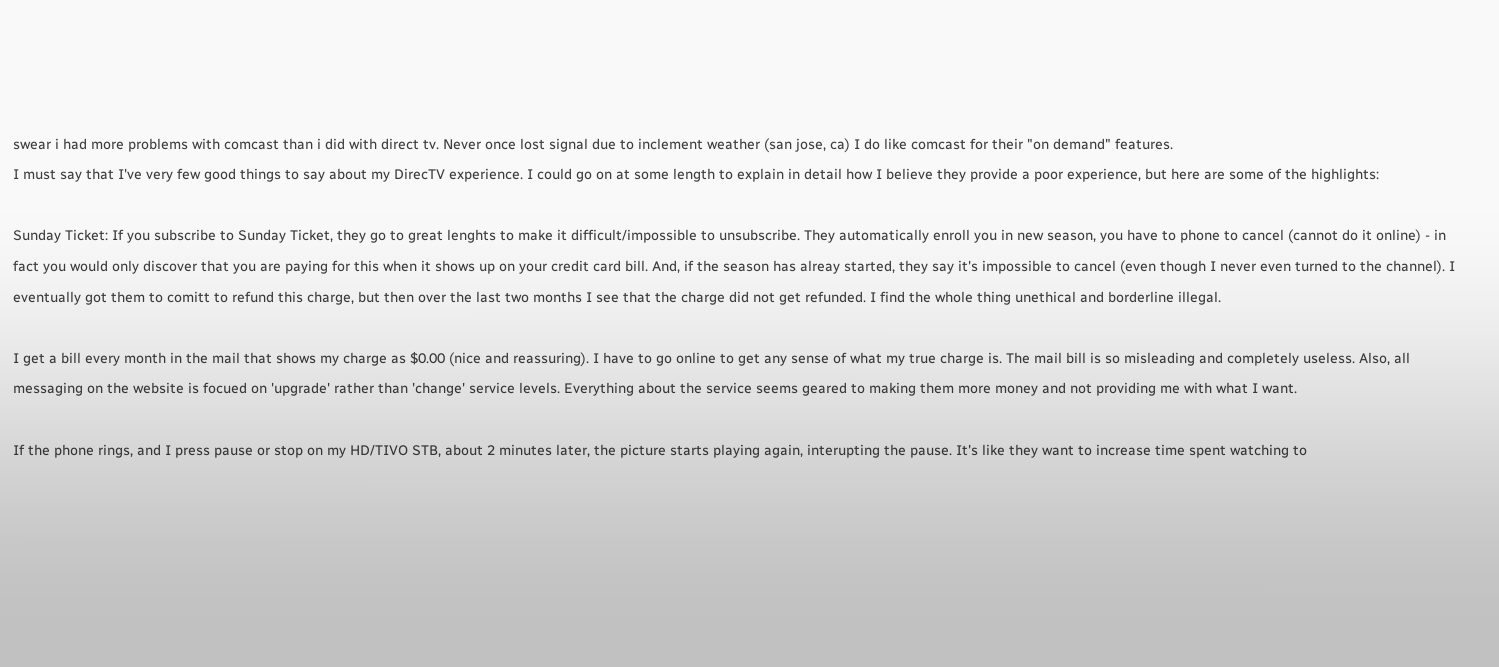swear i had more problems with comcast than i did with direct tv. Never once lost signal due to inclement weather (san jose, ca) I do like comcast for their "on demand" features.
I must say that I've very few good things to say about my DirecTV experience. I could go on at some length to explain in detail how I believe they provide a poor experience, but here are some of the highlights:

Sunday Ticket: If you subscribe to Sunday Ticket, they go to great lenghts to make it difficult/impossible to unsubscribe. They automatically enroll you in new season, you have to phone to cancel (cannot do it online) - in fact you would only discover that you are paying for this when it shows up on your credit card bill. And, if the season has alreay started, they say it's impossible to cancel (even though I never even turned to the channel). I eventually got them to comitt to refund this charge, but then over the last two months I see that the charge did not get refunded. I find the whole thing unethical and borderline illegal.

I get a bill every month in the mail that shows my charge as $0.00 (nice and reassuring). I have to go online to get any sense of what my true charge is. The mail bill is so misleading and completely useless. Also, all messaging on the website is focued on 'upgrade' rather than 'change' service levels. Everything about the service seems geared to making them more money and not providing me with what I want.

If the phone rings, and I press pause or stop on my HD/TIVO STB, about 2 minutes later, the picture starts playing again, interupting the pause. It's like they want to increase time spent watching to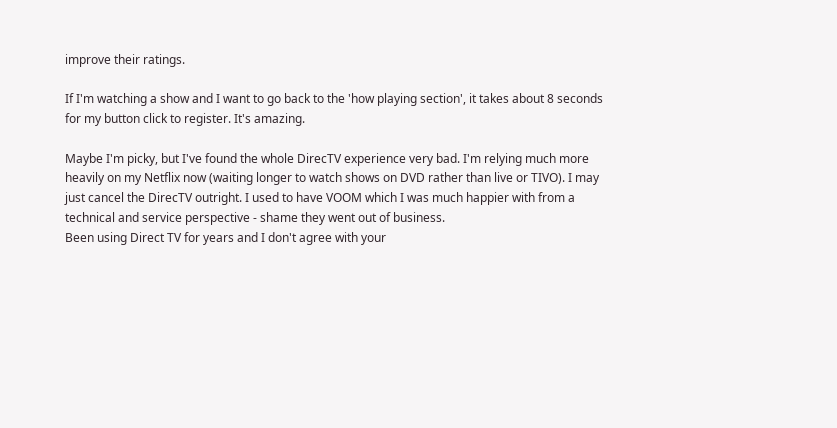improve their ratings.

If I'm watching a show and I want to go back to the 'how playing section', it takes about 8 seconds for my button click to register. It's amazing.

Maybe I'm picky, but I've found the whole DirecTV experience very bad. I'm relying much more heavily on my Netflix now (waiting longer to watch shows on DVD rather than live or TIVO). I may just cancel the DirecTV outright. I used to have VOOM which I was much happier with from a technical and service perspective - shame they went out of business.
Been using Direct TV for years and I don't agree with your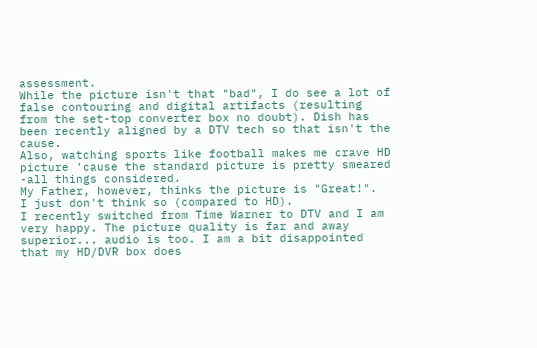assessment.
While the picture isn't that "bad", I do see a lot of false contouring and digital artifacts (resulting from the set-top converter box no doubt). Dish has been recently aligned by a DTV tech so that isn't the cause.
Also, watching sports like football makes me crave HD picture 'cause the standard picture is pretty smeared -all things considered.
My Father, however, thinks the picture is "Great!".
I just don't think so (compared to HD).
I recently switched from Time Warner to DTV and I am very happy. The picture quality is far and away superior... audio is too. I am a bit disappointed that my HD/DVR box does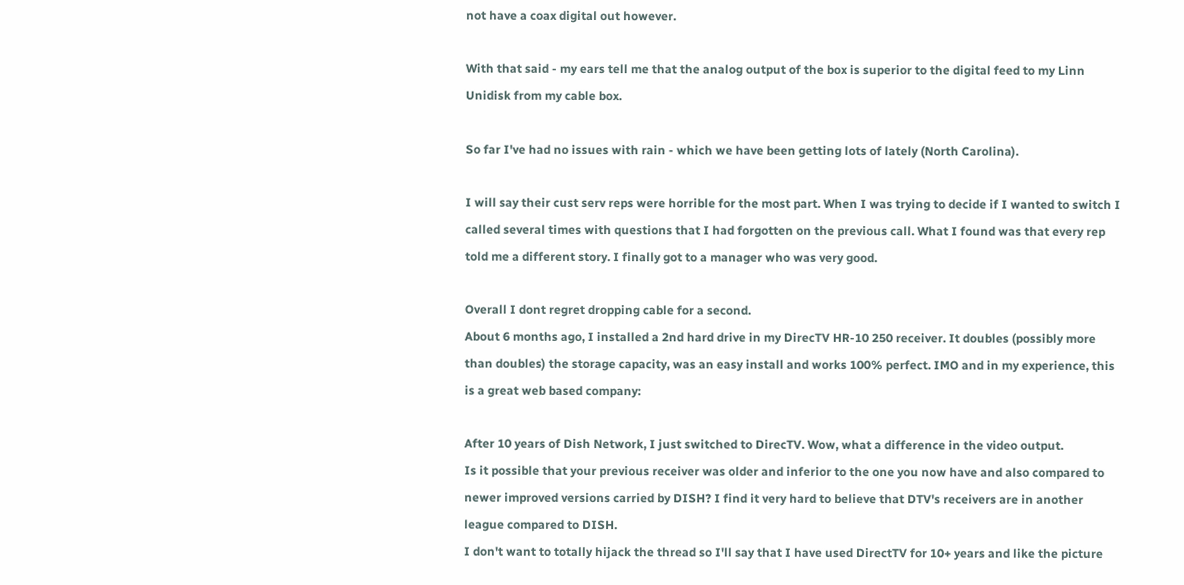not have a coax digital out however.

With that said - my ears tell me that the analog output of the box is superior to the digital feed to my Linn Unidisk from my cable box.

So far I've had no issues with rain - which we have been getting lots of lately (North Carolina).

I will say their cust serv reps were horrible for the most part. When I was trying to decide if I wanted to switch I called several times with questions that I had forgotten on the previous call. What I found was that every rep told me a different story. I finally got to a manager who was very good.

Overall I dont regret dropping cable for a second.
About 6 months ago, I installed a 2nd hard drive in my DirecTV HR-10 250 receiver. It doubles (possibly more than doubles) the storage capacity, was an easy install and works 100% perfect. IMO and in my experience, this is a great web based company:

After 10 years of Dish Network, I just switched to DirecTV. Wow, what a difference in the video output.
Is it possible that your previous receiver was older and inferior to the one you now have and also compared to newer improved versions carried by DISH? I find it very hard to believe that DTV's receivers are in another league compared to DISH.
I don't want to totally hijack the thread so I'll say that I have used DirectTV for 10+ years and like the picture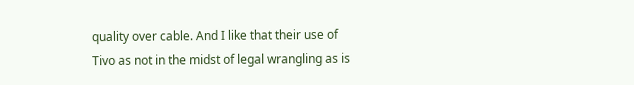quality over cable. And I like that their use of Tivo as not in the midst of legal wrangling as is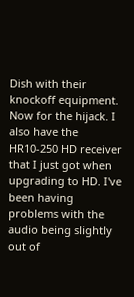Dish with their knockoff equipment. Now for the hijack. I also have the HR10-250 HD receiver that I just got when upgrading to HD. I've been having problems with the audio being slightly out of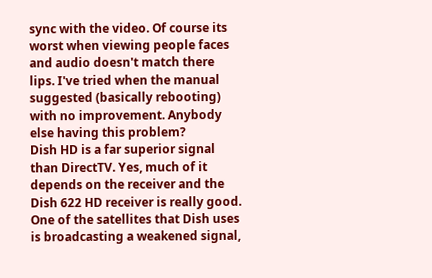sync with the video. Of course its worst when viewing people faces and audio doesn't match there lips. I've tried when the manual suggested (basically rebooting) with no improvement. Anybody else having this problem?
Dish HD is a far superior signal than DirectTV. Yes, much of it depends on the receiver and the Dish 622 HD receiver is really good. One of the satellites that Dish uses is broadcasting a weakened signal,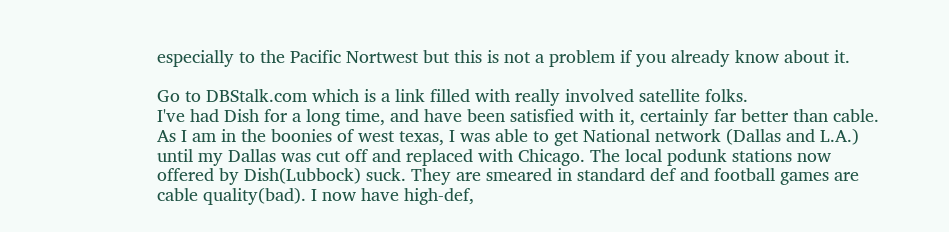especially to the Pacific Nortwest but this is not a problem if you already know about it.

Go to DBStalk.com which is a link filled with really involved satellite folks.
I've had Dish for a long time, and have been satisfied with it, certainly far better than cable. As I am in the boonies of west texas, I was able to get National network (Dallas and L.A.) until my Dallas was cut off and replaced with Chicago. The local podunk stations now offered by Dish(Lubbock) suck. They are smeared in standard def and football games are cable quality(bad). I now have high-def,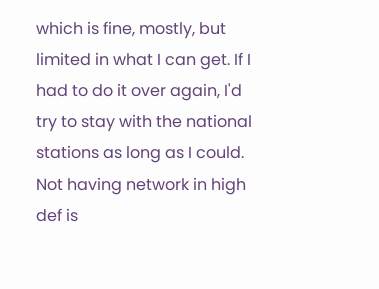which is fine, mostly, but limited in what I can get. If I had to do it over again, I'd try to stay with the national stations as long as I could. Not having network in high def is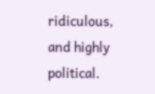ridiculous, and highly political.